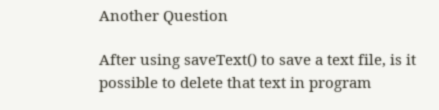Another Question

After using saveText() to save a text file, is it possible to delete that text in program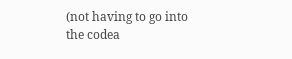(not having to go into the codea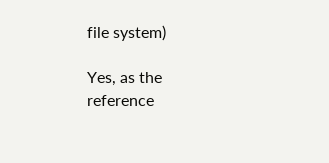file system)

Yes, as the reference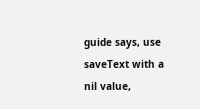guide says, use saveText with a nil value,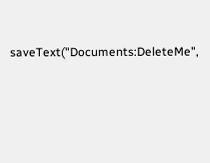saveText("Documents:DeleteMe",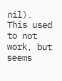nil). This used to not work, but seems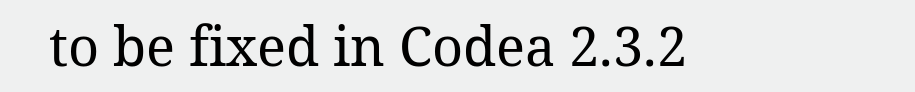to be fixed in Codea 2.3.2